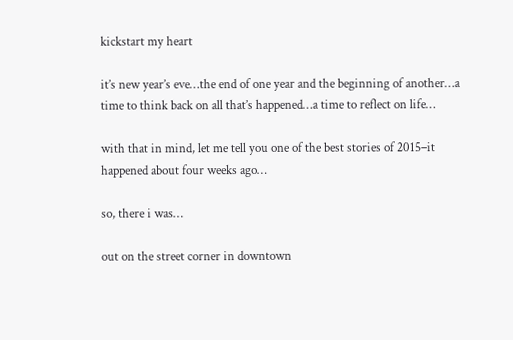kickstart my heart

it’s new year’s eve…the end of one year and the beginning of another…a time to think back on all that’s happened…a time to reflect on life…

with that in mind, let me tell you one of the best stories of 2015–it happened about four weeks ago…

so, there i was…

out on the street corner in downtown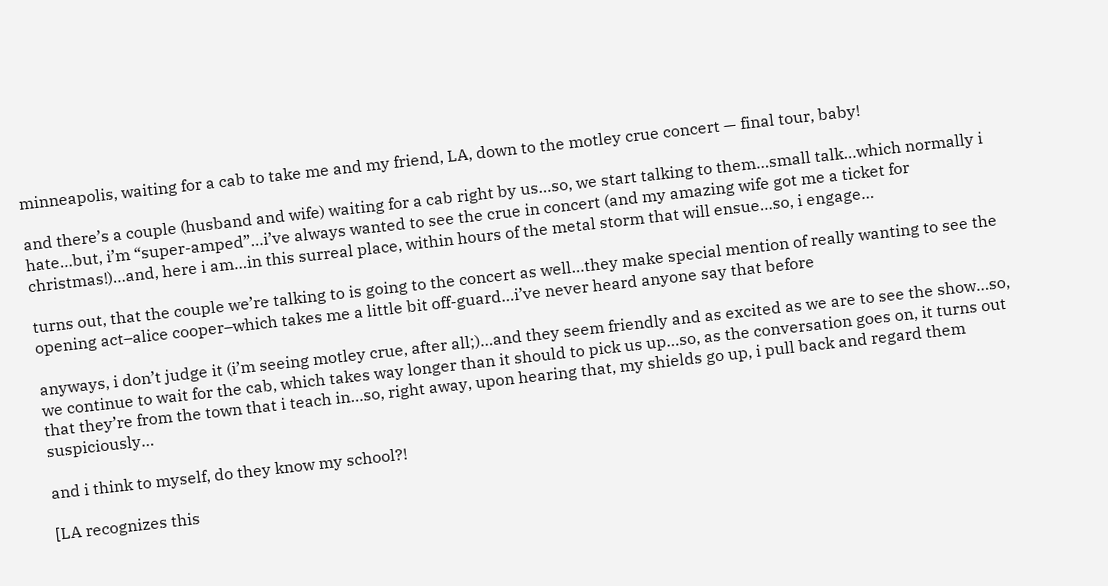minneapolis, waiting for a cab to take me and my friend, LA, down to the motley crue concert — final tour, baby!

and there’s a couple (husband and wife) waiting for a cab right by us…so, we start talking to them…small talk…which normally i hate…but, i’m “super-amped”…i’ve always wanted to see the crue in concert (and my amazing wife got me a ticket for christmas!)…and, here i am…in this surreal place, within hours of the metal storm that will ensue…so, i engage…

turns out, that the couple we’re talking to is going to the concert as well…they make special mention of really wanting to see the opening act–alice cooper–which takes me a little bit off-guard…i’ve never heard anyone say that before

anyways, i don’t judge it (i’m seeing motley crue, after all;)…and they seem friendly and as excited as we are to see the show…so, we continue to wait for the cab, which takes way longer than it should to pick us up…so, as the conversation goes on, it turns out that they’re from the town that i teach in…so, right away, upon hearing that, my shields go up, i pull back and regard them suspiciously…

and i think to myself, do they know my school?!

[LA recognizes this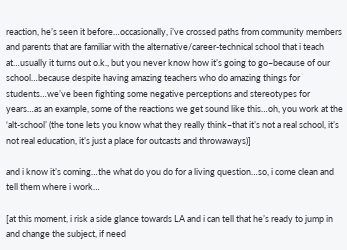reaction, he’s seen it before…occasionally, i’ve crossed paths from community members and parents that are familiar with the alternative/career-technical school that i teach at…usually it turns out o.k., but you never know how it’s going to go–because of our school…because despite having amazing teachers who do amazing things for students…we’ve been fighting some negative perceptions and stereotypes for years…as an example, some of the reactions we get sound like this…oh, you work at the ‘alt-school’ (the tone lets you know what they really think–that it’s not a real school, it’s not real education, it’s just a place for outcasts and throwaways)]

and i know it’s coming…the what do you do for a living question…so, i come clean and tell them where i work…

[at this moment, i risk a side glance towards LA and i can tell that he’s ready to jump in and change the subject, if need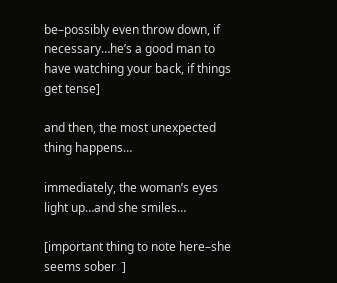be–possibly even throw down, if necessary…he’s a good man to have watching your back, if things get tense]

and then, the most unexpected thing happens…

immediately, the woman’s eyes light up…and she smiles…

[important thing to note here–she seems sober  ]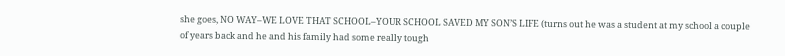she goes, NO WAY–WE LOVE THAT SCHOOL–YOUR SCHOOL SAVED MY SON’S LIFE (turns out he was a student at my school a couple of years back and he and his family had some really tough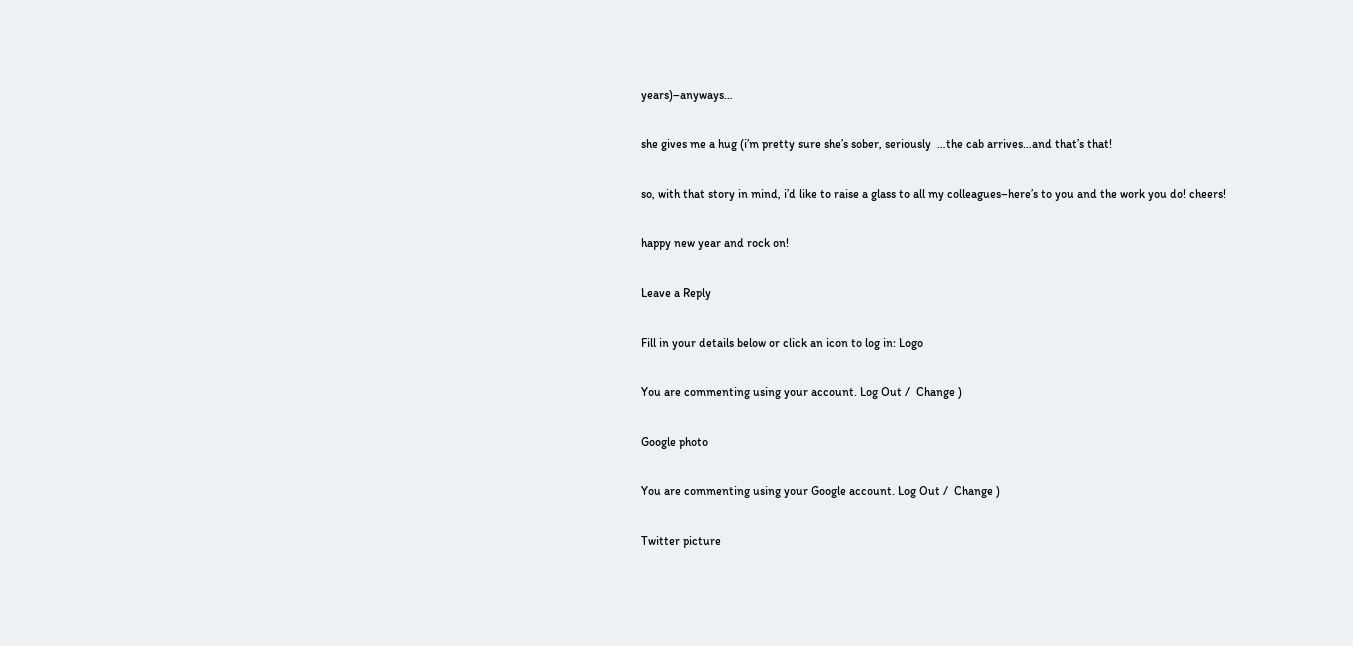years)–anyways…

she gives me a hug (i’m pretty sure she’s sober, seriously  …the cab arrives…and that’s that!

so, with that story in mind, i’d like to raise a glass to all my colleagues–here’s to you and the work you do! cheers!

happy new year and rock on!

Leave a Reply

Fill in your details below or click an icon to log in: Logo

You are commenting using your account. Log Out /  Change )

Google photo

You are commenting using your Google account. Log Out /  Change )

Twitter picture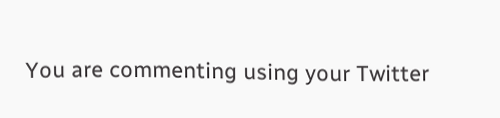You are commenting using your Twitter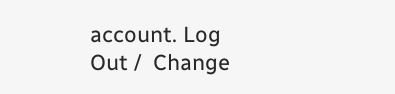account. Log Out /  Change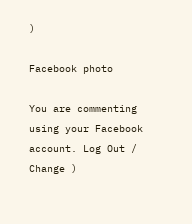)

Facebook photo

You are commenting using your Facebook account. Log Out /  Change )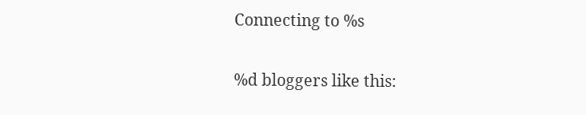Connecting to %s

%d bloggers like this: